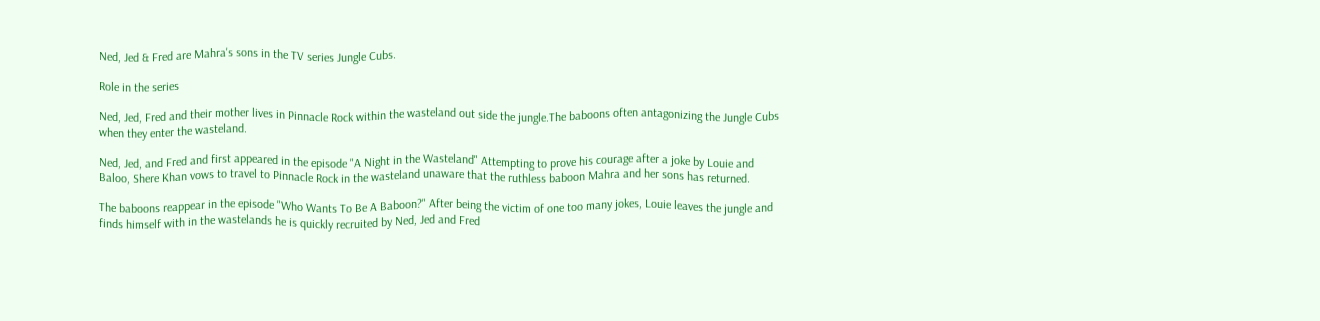Ned, Jed & Fred are Mahra's sons in the TV series Jungle Cubs.

Role in the series

Ned, Jed, Fred and their mother lives in Pinnacle Rock within the wasteland out side the jungle.The baboons often antagonizing the Jungle Cubs when they enter the wasteland.

Ned, Jed, and Fred and first appeared in the episode "A Night in the Wasteland" Attempting to prove his courage after a joke by Louie and Baloo, Shere Khan vows to travel to Pinnacle Rock in the wasteland unaware that the ruthless baboon Mahra and her sons has returned.

The baboons reappear in the episode "Who Wants To Be A Baboon?" After being the victim of one too many jokes, Louie leaves the jungle and finds himself with in the wastelands he is quickly recruited by Ned, Jed and Fred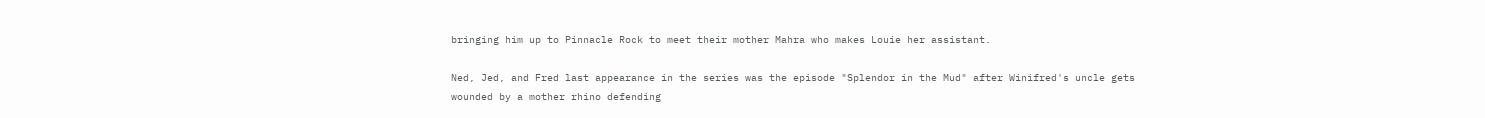bringing him up to Pinnacle Rock to meet their mother Mahra who makes Louie her assistant.

Ned, Jed, and Fred last appearance in the series was the episode "Splendor in the Mud" after Winifred's uncle gets wounded by a mother rhino defending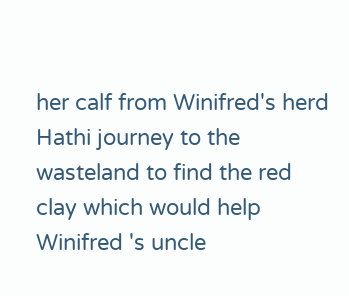her calf from Winifred's herd Hathi journey to the wasteland to find the red clay which would help Winifred 's uncle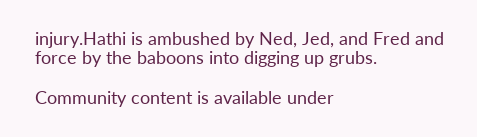injury.Hathi is ambushed by Ned, Jed, and Fred and force by the baboons into digging up grubs.

Community content is available under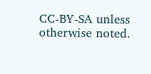CC-BY-SA unless otherwise noted.